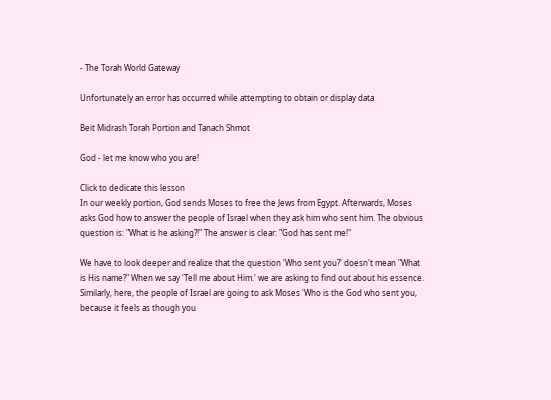- The Torah World Gateway

Unfortunately an error has occurred while attempting to obtain or display data

Beit Midrash Torah Portion and Tanach Shmot

God - let me know who you are!

Click to dedicate this lesson
In our weekly portion, God sends Moses to free the Jews from Egypt. Afterwards, Moses asks God how to answer the people of Israel when they ask him who sent him. The obvious question is: "What is he asking?!" The answer is clear: "God has sent me!"

We have to look deeper and realize that the question 'Who sent you?' doesn't mean "What is His name?" When we say 'Tell me about Him.' we are asking to find out about his essence. Similarly, here, the people of Israel are going to ask Moses 'Who is the God who sent you, because it feels as though you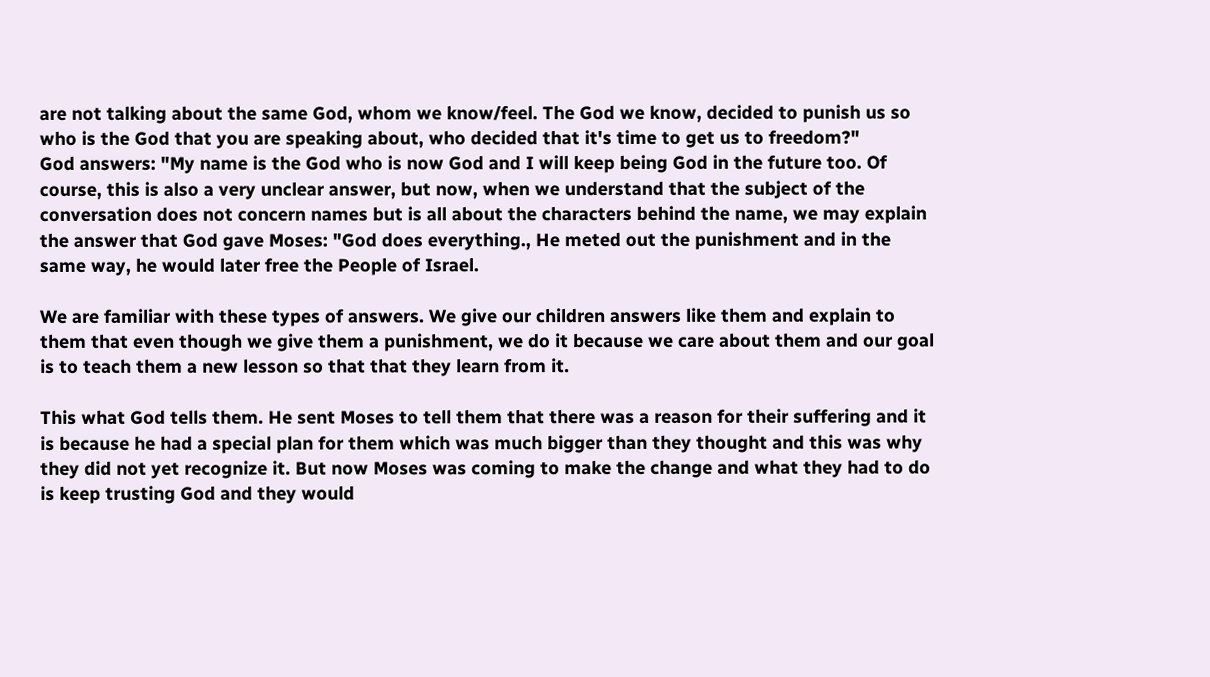are not talking about the same God, whom we know/feel. The God we know, decided to punish us so who is the God that you are speaking about, who decided that it's time to get us to freedom?"
God answers: "My name is the God who is now God and I will keep being God in the future too. Of course, this is also a very unclear answer, but now, when we understand that the subject of the conversation does not concern names but is all about the characters behind the name, we may explain the answer that God gave Moses: "God does everything., He meted out the punishment and in the same way, he would later free the People of Israel.

We are familiar with these types of answers. We give our children answers like them and explain to them that even though we give them a punishment, we do it because we care about them and our goal is to teach them a new lesson so that that they learn from it.

This what God tells them. He sent Moses to tell them that there was a reason for their suffering and it is because he had a special plan for them which was much bigger than they thought and this was why they did not yet recognize it. But now Moses was coming to make the change and what they had to do is keep trusting God and they would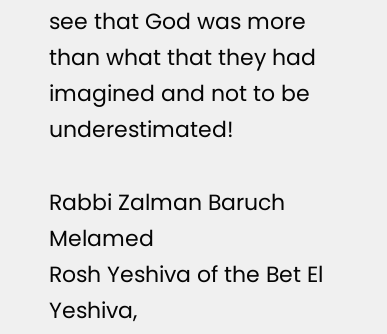see that God was more than what that they had imagined and not to be underestimated!

Rabbi Zalman Baruch Melamed
Rosh Yeshiva of the Bet El Yeshiva,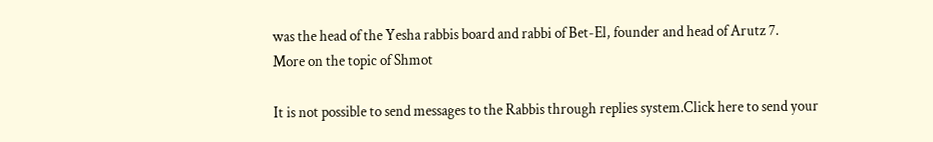was the head of the Yesha rabbis board and rabbi of Bet-El, founder and head of Arutz 7.
More on the topic of Shmot

It is not possible to send messages to the Rabbis through replies system.Click here to send your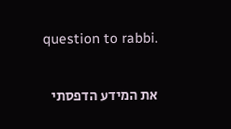question to rabbi.

את המידע הדפסתי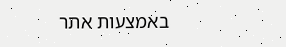באמצעות אתר